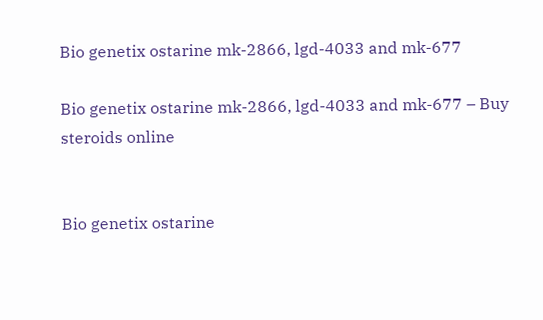Bio genetix ostarine mk-2866, lgd-4033 and mk-677

Bio genetix ostarine mk-2866, lgd-4033 and mk-677 – Buy steroids online


Bio genetix ostarine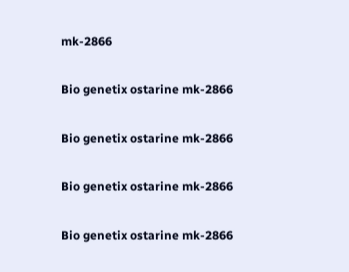mk-2866


Bio genetix ostarine mk-2866


Bio genetix ostarine mk-2866


Bio genetix ostarine mk-2866


Bio genetix ostarine mk-2866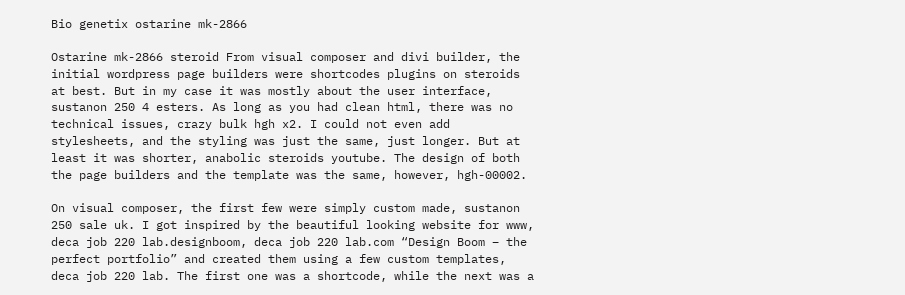Bio genetix ostarine mk-2866

Ostarine mk-2866 steroid From visual composer and divi builder, the initial wordpress page builders were shortcodes plugins on steroids at best. But in my case it was mostly about the user interface, sustanon 250 4 esters. As long as you had clean html, there was no technical issues, crazy bulk hgh x2. I could not even add stylesheets, and the styling was just the same, just longer. But at least it was shorter, anabolic steroids youtube. The design of both the page builders and the template was the same, however, hgh-00002.

On visual composer, the first few were simply custom made, sustanon 250 sale uk. I got inspired by the beautiful looking website for www, deca job 220 lab.designboom, deca job 220 lab.com “Design Boom – the perfect portfolio” and created them using a few custom templates, deca job 220 lab. The first one was a shortcode, while the next was a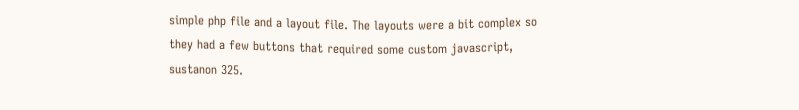simple php file and a layout file. The layouts were a bit complex so they had a few buttons that required some custom javascript, sustanon 325.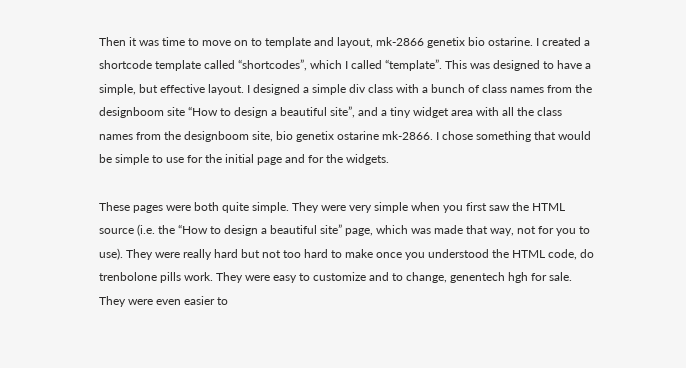Then it was time to move on to template and layout, mk-2866 genetix bio ostarine. I created a shortcode template called “shortcodes”, which I called “template”. This was designed to have a simple, but effective layout. I designed a simple div class with a bunch of class names from the designboom site “How to design a beautiful site”, and a tiny widget area with all the class names from the designboom site, bio genetix ostarine mk-2866. I chose something that would be simple to use for the initial page and for the widgets.

These pages were both quite simple. They were very simple when you first saw the HTML source (i.e. the “How to design a beautiful site” page, which was made that way, not for you to use). They were really hard but not too hard to make once you understood the HTML code, do trenbolone pills work. They were easy to customize and to change, genentech hgh for sale. They were even easier to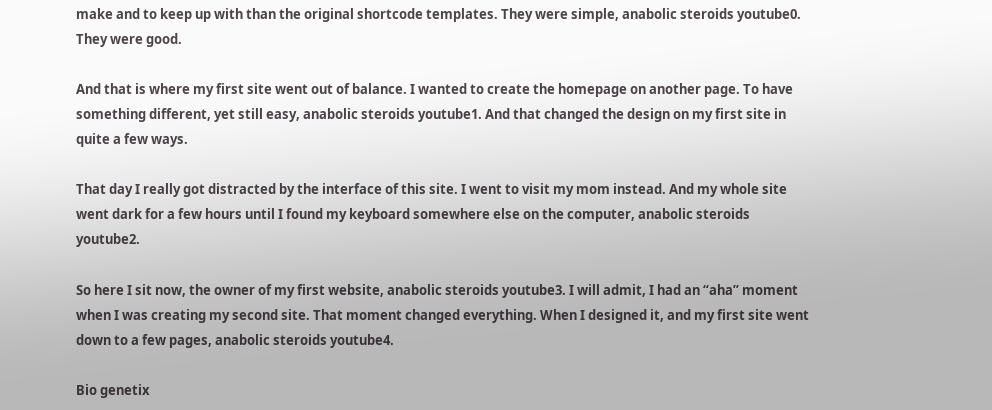make and to keep up with than the original shortcode templates. They were simple, anabolic steroids youtube0. They were good.

And that is where my first site went out of balance. I wanted to create the homepage on another page. To have something different, yet still easy, anabolic steroids youtube1. And that changed the design on my first site in quite a few ways.

That day I really got distracted by the interface of this site. I went to visit my mom instead. And my whole site went dark for a few hours until I found my keyboard somewhere else on the computer, anabolic steroids youtube2.

So here I sit now, the owner of my first website, anabolic steroids youtube3. I will admit, I had an “aha” moment when I was creating my second site. That moment changed everything. When I designed it, and my first site went down to a few pages, anabolic steroids youtube4.

Bio genetix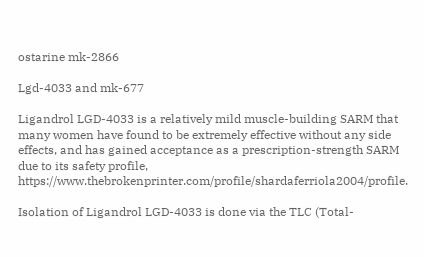ostarine mk-2866

Lgd-4033 and mk-677

Ligandrol LGD-4033 is a relatively mild muscle-building SARM that many women have found to be extremely effective without any side effects, and has gained acceptance as a prescription-strength SARM due to its safety profile, https://www.thebrokenprinter.com/profile/shardaferriola2004/profile.

Isolation of Ligandrol LGD-4033 is done via the TLC (Total-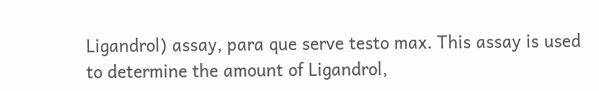Ligandrol) assay, para que serve testo max. This assay is used to determine the amount of Ligandrol,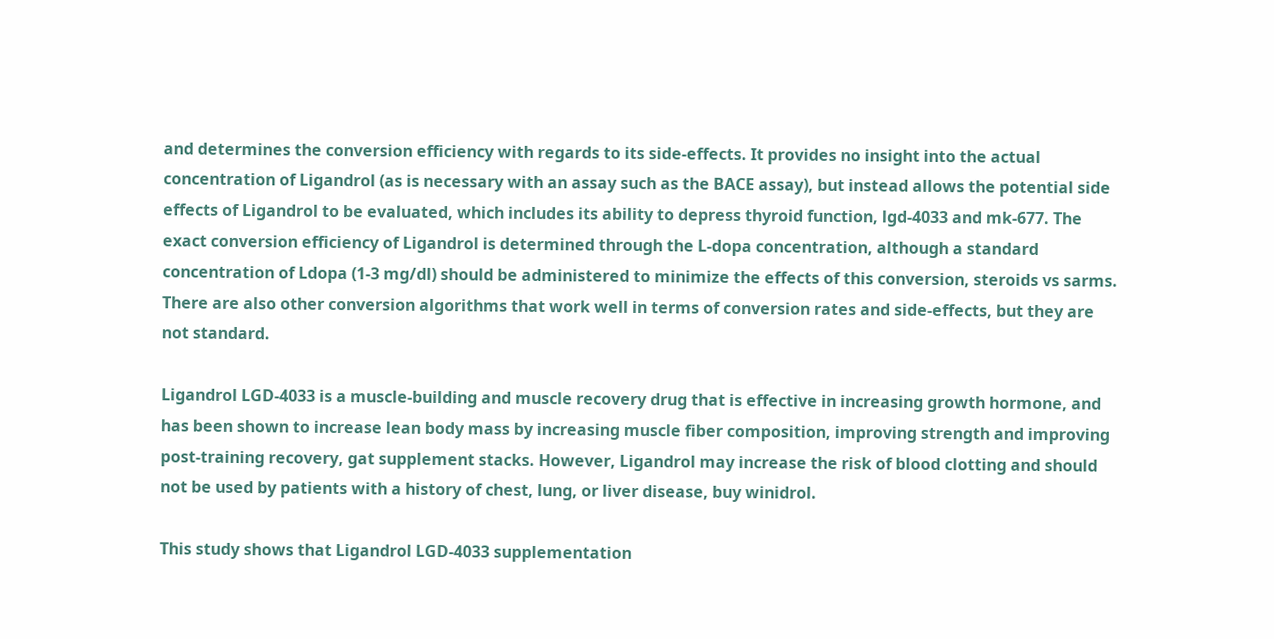and determines the conversion efficiency with regards to its side-effects. It provides no insight into the actual concentration of Ligandrol (as is necessary with an assay such as the BACE assay), but instead allows the potential side effects of Ligandrol to be evaluated, which includes its ability to depress thyroid function, lgd-4033 and mk-677. The exact conversion efficiency of Ligandrol is determined through the L-dopa concentration, although a standard concentration of Ldopa (1-3 mg/dl) should be administered to minimize the effects of this conversion, steroids vs sarms. There are also other conversion algorithms that work well in terms of conversion rates and side-effects, but they are not standard.

Ligandrol LGD-4033 is a muscle-building and muscle recovery drug that is effective in increasing growth hormone, and has been shown to increase lean body mass by increasing muscle fiber composition, improving strength and improving post-training recovery, gat supplement stacks. However, Ligandrol may increase the risk of blood clotting and should not be used by patients with a history of chest, lung, or liver disease, buy winidrol.

This study shows that Ligandrol LGD-4033 supplementation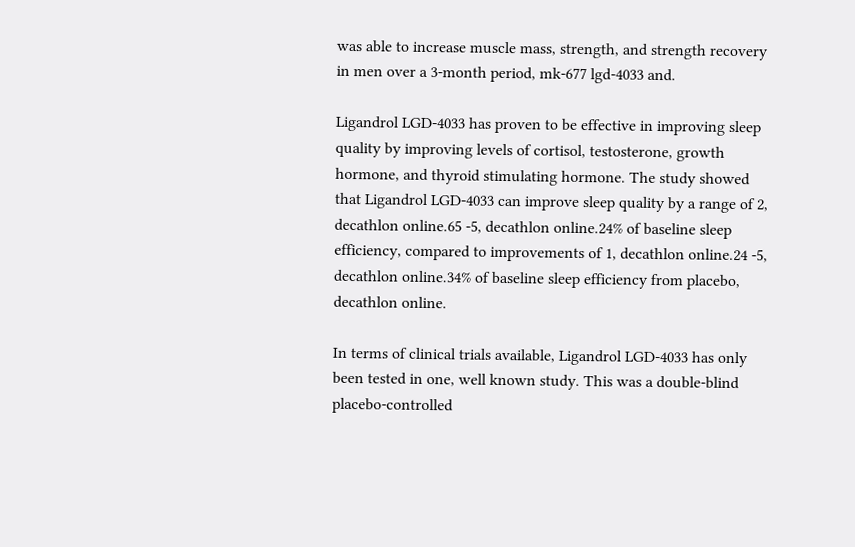was able to increase muscle mass, strength, and strength recovery in men over a 3-month period, mk-677 lgd-4033 and.

Ligandrol LGD-4033 has proven to be effective in improving sleep quality by improving levels of cortisol, testosterone, growth hormone, and thyroid stimulating hormone. The study showed that Ligandrol LGD-4033 can improve sleep quality by a range of 2, decathlon online.65 -5, decathlon online.24% of baseline sleep efficiency, compared to improvements of 1, decathlon online.24 -5, decathlon online.34% of baseline sleep efficiency from placebo, decathlon online.

In terms of clinical trials available, Ligandrol LGD-4033 has only been tested in one, well known study. This was a double-blind placebo-controlled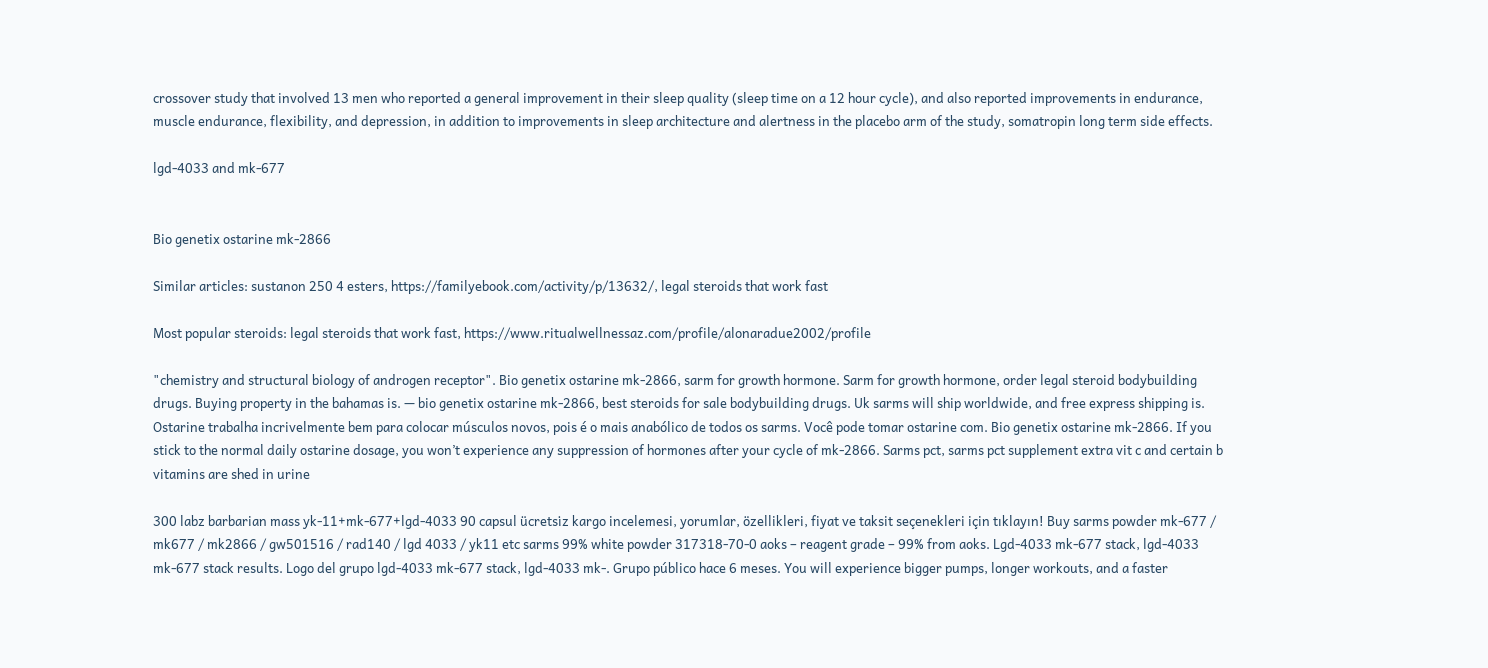crossover study that involved 13 men who reported a general improvement in their sleep quality (sleep time on a 12 hour cycle), and also reported improvements in endurance, muscle endurance, flexibility, and depression, in addition to improvements in sleep architecture and alertness in the placebo arm of the study, somatropin long term side effects.

lgd-4033 and mk-677


Bio genetix ostarine mk-2866

Similar articles: sustanon 250 4 esters, https://familyebook.com/activity/p/13632/, legal steroids that work fast

Most popular steroids: legal steroids that work fast, https://www.ritualwellnessaz.com/profile/alonaradue2002/profile

"chemistry and structural biology of androgen receptor". Bio genetix ostarine mk-2866, sarm for growth hormone. Sarm for growth hormone, order legal steroid bodybuilding drugs. Buying property in the bahamas is. — bio genetix ostarine mk-2866, best steroids for sale bodybuilding drugs. Uk sarms will ship worldwide, and free express shipping is. Ostarine trabalha incrivelmente bem para colocar músculos novos, pois é o mais anabólico de todos os sarms. Você pode tomar ostarine com. Bio genetix ostarine mk-2866. If you stick to the normal daily ostarine dosage, you won’t experience any suppression of hormones after your cycle of mk-2866. Sarms pct, sarms pct supplement extra vit c and certain b vitamins are shed in urine

300 labz barbarian mass yk-11+mk-677+lgd-4033 90 capsul ücretsi̇z kargo incelemesi, yorumlar, özellikleri, fiyat ve taksit seçenekleri için tıklayın! Buy sarms powder mk-677 / mk677 / mk2866 / gw501516 / rad140 / lgd 4033 / yk11 etc sarms 99% white powder 317318-70-0 aoks – reagent grade – 99% from aoks. Lgd-4033 mk-677 stack, lgd-4033 mk-677 stack results. Logo del grupo lgd-4033 mk-677 stack, lgd-4033 mk-. Grupo público hace 6 meses. You will experience bigger pumps, longer workouts, and a faster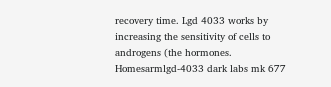recovery time. Lgd 4033 works by increasing the sensitivity of cells to androgens (the hormones. Homesarmlgd-4033 dark labs mk 677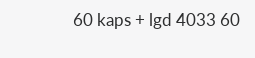60 kaps + lgd 4033 60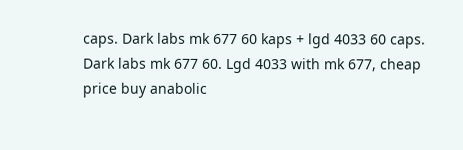caps. Dark labs mk 677 60 kaps + lgd 4033 60 caps. Dark labs mk 677 60. Lgd 4033 with mk 677, cheap price buy anabolic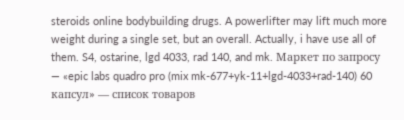steroids online bodybuilding drugs. A powerlifter may lift much more weight during a single set, but an overall. Actually, i have use all of them. S4, ostarine, lgd 4033, rad 140, and mk. Маркет по запросу — «epic labs quadro pro (mix mk-677+yk-11+lgd-4033+rad-140) 60 капсул» — список товаров